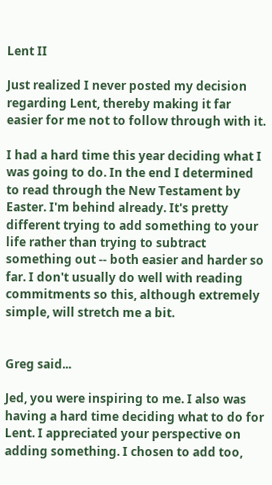Lent II

Just realized I never posted my decision regarding Lent, thereby making it far easier for me not to follow through with it.

I had a hard time this year deciding what I was going to do. In the end I determined to read through the New Testament by Easter. I'm behind already. It's pretty different trying to add something to your life rather than trying to subtract something out -- both easier and harder so far. I don't usually do well with reading commitments so this, although extremely simple, will stretch me a bit.


Greg said...

Jed, you were inspiring to me. I also was having a hard time deciding what to do for Lent. I appreciated your perspective on adding something. I chosen to add too,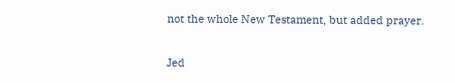not the whole New Testament, but added prayer.

Jed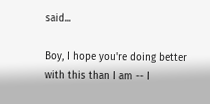said...

Boy, I hope you're doing better with this than I am -- I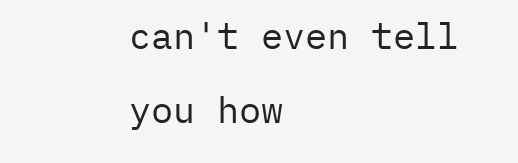can't even tell you how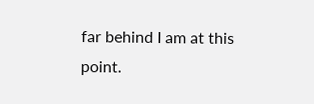far behind I am at this point.